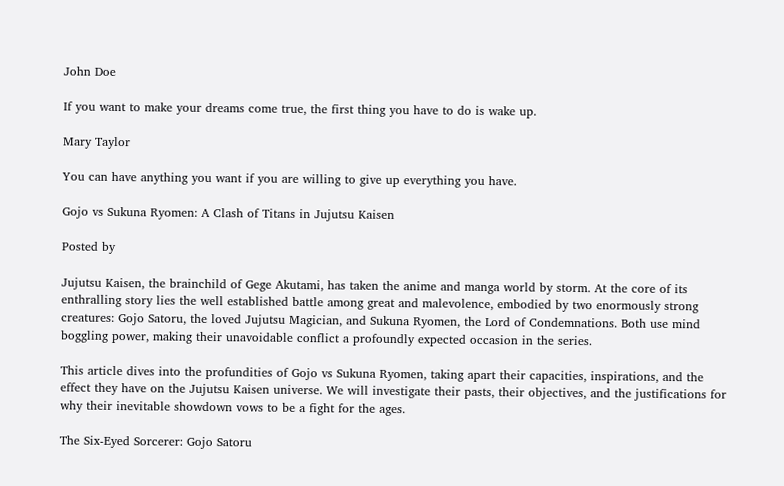John Doe

If you want to make your dreams come true, the first thing you have to do is wake up.

Mary Taylor

You can have anything you want if you are willing to give up everything you have.

Gojo vs Sukuna Ryomen: A Clash of Titans in Jujutsu Kaisen

Posted by

Jujutsu Kaisen, the brainchild of Gege Akutami, has taken the anime and manga world by storm. At the core of its enthralling story lies the well established battle among great and malevolence, embodied by two enormously strong creatures: Gojo Satoru, the loved Jujutsu Magician, and Sukuna Ryomen, the Lord of Condemnations. Both use mind boggling power, making their unavoidable conflict a profoundly expected occasion in the series.

This article dives into the profundities of Gojo vs Sukuna Ryomen, taking apart their capacities, inspirations, and the effect they have on the Jujutsu Kaisen universe. We will investigate their pasts, their objectives, and the justifications for why their inevitable showdown vows to be a fight for the ages.

The Six-Eyed Sorcerer: Gojo Satoru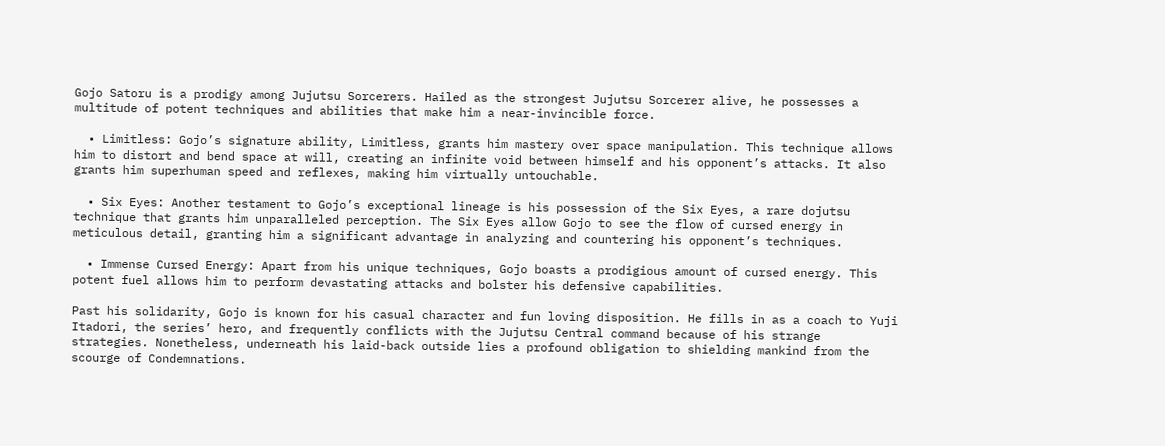Gojo Satoru is a prodigy among Jujutsu Sorcerers. Hailed as the strongest Jujutsu Sorcerer alive, he possesses a multitude of potent techniques and abilities that make him a near-invincible force.

  • Limitless: Gojo’s signature ability, Limitless, grants him mastery over space manipulation. This technique allows him to distort and bend space at will, creating an infinite void between himself and his opponent’s attacks. It also grants him superhuman speed and reflexes, making him virtually untouchable.

  • Six Eyes: Another testament to Gojo’s exceptional lineage is his possession of the Six Eyes, a rare dojutsu technique that grants him unparalleled perception. The Six Eyes allow Gojo to see the flow of cursed energy in meticulous detail, granting him a significant advantage in analyzing and countering his opponent’s techniques.

  • Immense Cursed Energy: Apart from his unique techniques, Gojo boasts a prodigious amount of cursed energy. This potent fuel allows him to perform devastating attacks and bolster his defensive capabilities.

Past his solidarity, Gojo is known for his casual character and fun loving disposition. He fills in as a coach to Yuji Itadori, the series’ hero, and frequently conflicts with the Jujutsu Central command because of his strange strategies. Nonetheless, underneath his laid-back outside lies a profound obligation to shielding mankind from the scourge of Condemnations.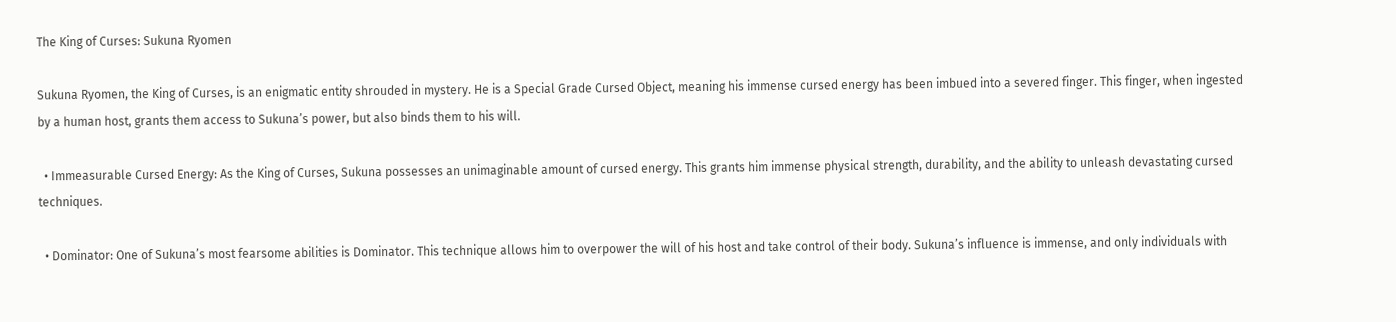The King of Curses: Sukuna Ryomen

Sukuna Ryomen, the King of Curses, is an enigmatic entity shrouded in mystery. He is a Special Grade Cursed Object, meaning his immense cursed energy has been imbued into a severed finger. This finger, when ingested by a human host, grants them access to Sukuna’s power, but also binds them to his will.

  • Immeasurable Cursed Energy: As the King of Curses, Sukuna possesses an unimaginable amount of cursed energy. This grants him immense physical strength, durability, and the ability to unleash devastating cursed techniques.

  • Dominator: One of Sukuna’s most fearsome abilities is Dominator. This technique allows him to overpower the will of his host and take control of their body. Sukuna’s influence is immense, and only individuals with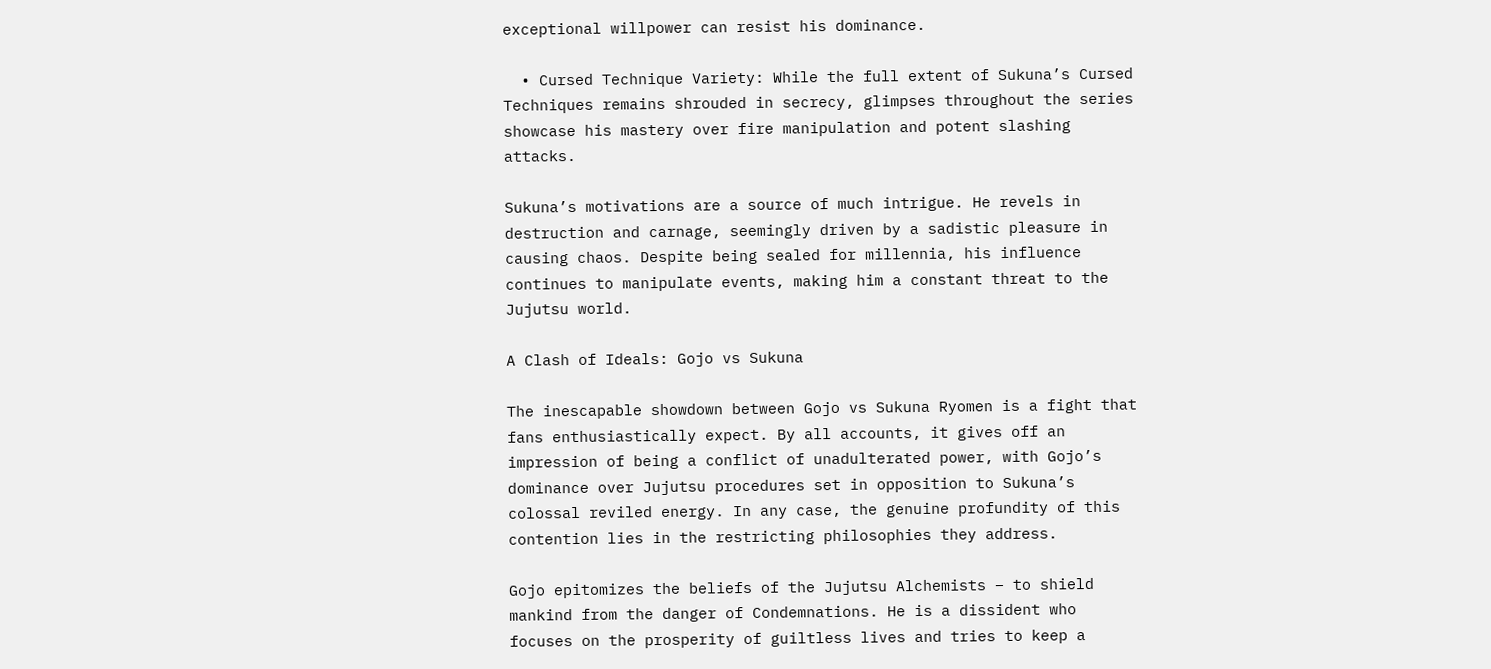exceptional willpower can resist his dominance.

  • Cursed Technique Variety: While the full extent of Sukuna’s Cursed Techniques remains shrouded in secrecy, glimpses throughout the series showcase his mastery over fire manipulation and potent slashing attacks.

Sukuna’s motivations are a source of much intrigue. He revels in destruction and carnage, seemingly driven by a sadistic pleasure in causing chaos. Despite being sealed for millennia, his influence continues to manipulate events, making him a constant threat to the Jujutsu world.

A Clash of Ideals: Gojo vs Sukuna

The inescapable showdown between Gojo vs Sukuna Ryomen is a fight that fans enthusiastically expect. By all accounts, it gives off an impression of being a conflict of unadulterated power, with Gojo’s dominance over Jujutsu procedures set in opposition to Sukuna’s colossal reviled energy. In any case, the genuine profundity of this contention lies in the restricting philosophies they address.

Gojo epitomizes the beliefs of the Jujutsu Alchemists – to shield mankind from the danger of Condemnations. He is a dissident who focuses on the prosperity of guiltless lives and tries to keep a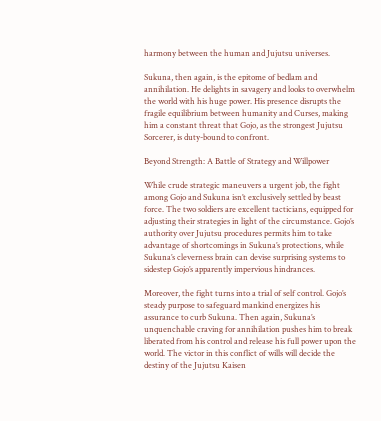harmony between the human and Jujutsu universes.

Sukuna, then again, is the epitome of bedlam and annihilation. He delights in savagery and looks to overwhelm the world with his huge power. His presence disrupts the fragile equilibrium between humanity and Curses, making him a constant threat that Gojo, as the strongest Jujutsu Sorcerer, is duty-bound to confront.

Beyond Strength: A Battle of Strategy and Willpower

While crude strategic maneuvers a urgent job, the fight among Gojo and Sukuna isn’t exclusively settled by beast force. The two soldiers are excellent tacticians, equipped for adjusting their strategies in light of the circumstance. Gojo’s authority over Jujutsu procedures permits him to take advantage of shortcomings in Sukuna’s protections, while Sukuna’s cleverness brain can devise surprising systems to sidestep Gojo’s apparently impervious hindrances.

Moreover, the fight turns into a trial of self control. Gojo’s steady purpose to safeguard mankind energizes his assurance to curb Sukuna. Then again, Sukuna’s unquenchable craving for annihilation pushes him to break liberated from his control and release his full power upon the world. The victor in this conflict of wills will decide the destiny of the Jujutsu Kaisen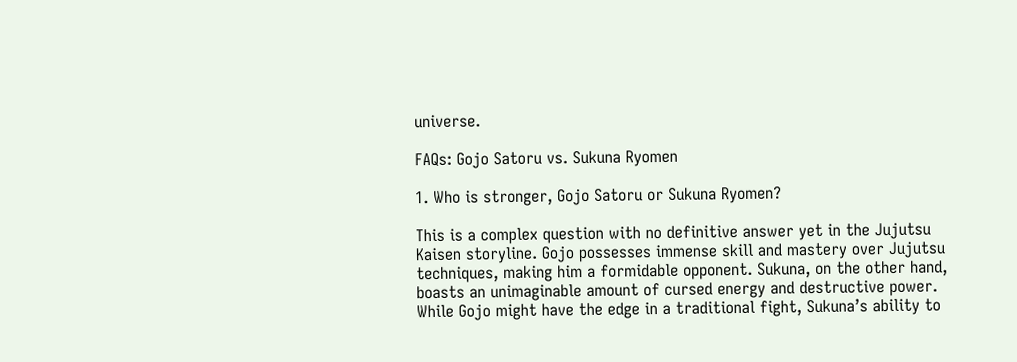universe.

FAQs: Gojo Satoru vs. Sukuna Ryomen

1. Who is stronger, Gojo Satoru or Sukuna Ryomen?

This is a complex question with no definitive answer yet in the Jujutsu Kaisen storyline. Gojo possesses immense skill and mastery over Jujutsu techniques, making him a formidable opponent. Sukuna, on the other hand, boasts an unimaginable amount of cursed energy and destructive power. While Gojo might have the edge in a traditional fight, Sukuna’s ability to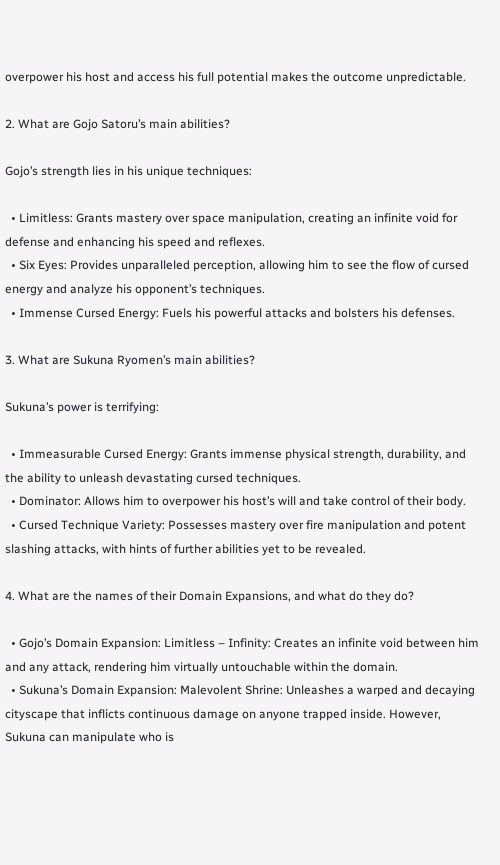overpower his host and access his full potential makes the outcome unpredictable.

2. What are Gojo Satoru’s main abilities?

Gojo’s strength lies in his unique techniques:

  • Limitless: Grants mastery over space manipulation, creating an infinite void for defense and enhancing his speed and reflexes.
  • Six Eyes: Provides unparalleled perception, allowing him to see the flow of cursed energy and analyze his opponent’s techniques.
  • Immense Cursed Energy: Fuels his powerful attacks and bolsters his defenses.

3. What are Sukuna Ryomen’s main abilities?

Sukuna’s power is terrifying:

  • Immeasurable Cursed Energy: Grants immense physical strength, durability, and the ability to unleash devastating cursed techniques.
  • Dominator: Allows him to overpower his host’s will and take control of their body.
  • Cursed Technique Variety: Possesses mastery over fire manipulation and potent slashing attacks, with hints of further abilities yet to be revealed.

4. What are the names of their Domain Expansions, and what do they do?

  • Gojo’s Domain Expansion: Limitless – Infinity: Creates an infinite void between him and any attack, rendering him virtually untouchable within the domain.
  • Sukuna’s Domain Expansion: Malevolent Shrine: Unleashes a warped and decaying cityscape that inflicts continuous damage on anyone trapped inside. However, Sukuna can manipulate who is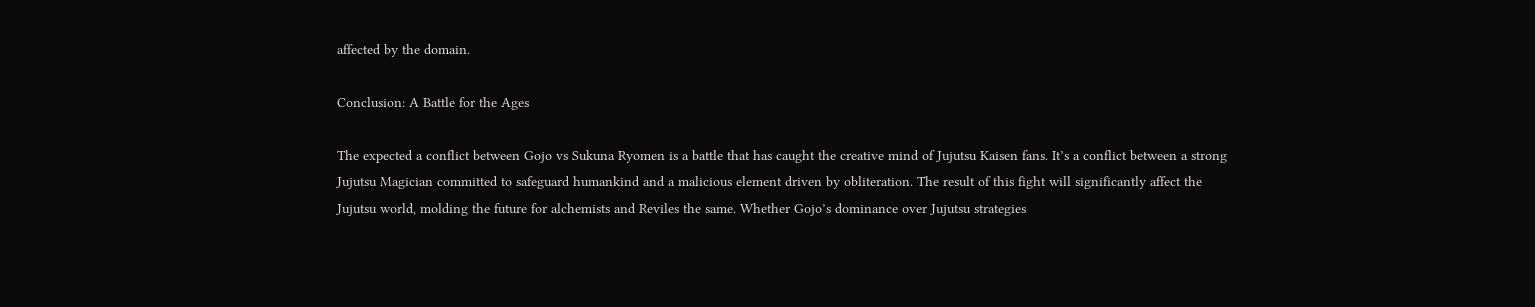affected by the domain.

Conclusion: A Battle for the Ages

The expected a conflict between Gojo vs Sukuna Ryomen is a battle that has caught the creative mind of Jujutsu Kaisen fans. It’s a conflict between a strong Jujutsu Magician committed to safeguard humankind and a malicious element driven by obliteration. The result of this fight will significantly affect the Jujutsu world, molding the future for alchemists and Reviles the same. Whether Gojo’s dominance over Jujutsu strategies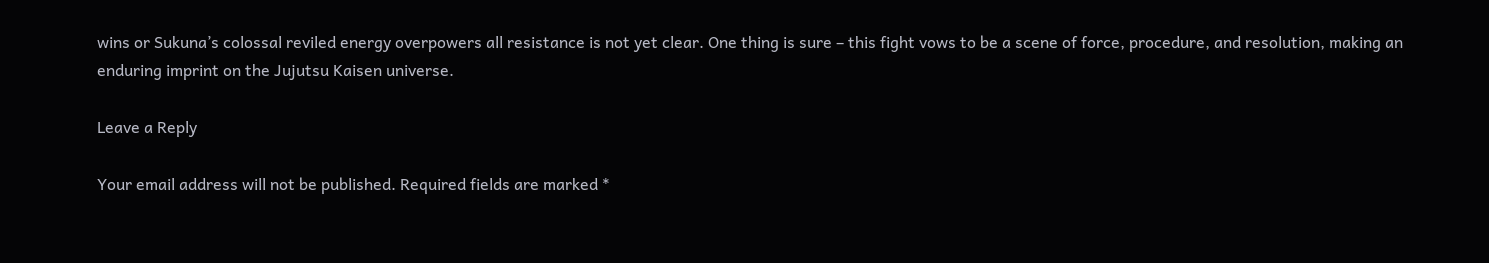wins or Sukuna’s colossal reviled energy overpowers all resistance is not yet clear. One thing is sure – this fight vows to be a scene of force, procedure, and resolution, making an enduring imprint on the Jujutsu Kaisen universe.

Leave a Reply

Your email address will not be published. Required fields are marked *